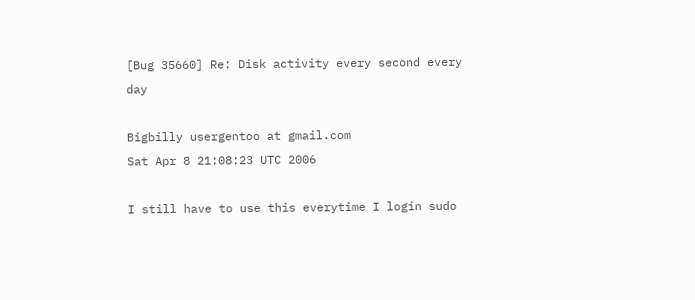[Bug 35660] Re: Disk activity every second every day

Bigbilly usergentoo at gmail.com
Sat Apr 8 21:08:23 UTC 2006

I still have to use this everytime I login sudo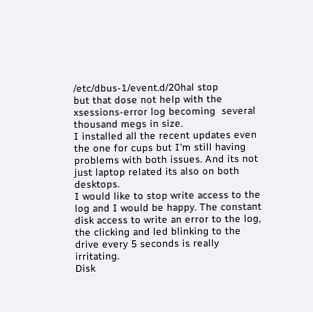/etc/dbus-1/event.d/20hal stop
but that dose not help with the xsessions-error log becoming  several thousand megs in size.
I installed all the recent updates even the one for cups but I'm still having problems with both issues. And its not just laptop related its also on both desktops.
I would like to stop write access to the log and I would be happy. The constant disk access to write an error to the log, the clicking and led blinking to the drive every 5 seconds is really irritating.
Disk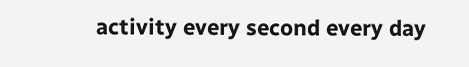activity every second every day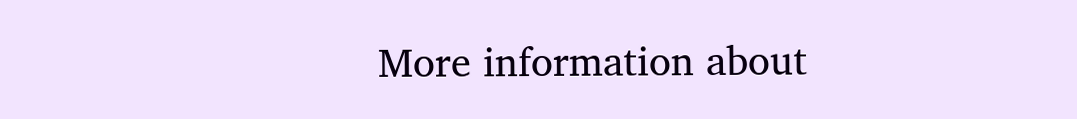More information about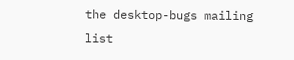the desktop-bugs mailing list